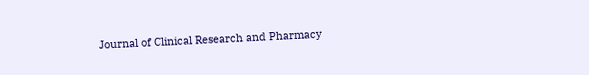Journal of Clinical Research and Pharmacy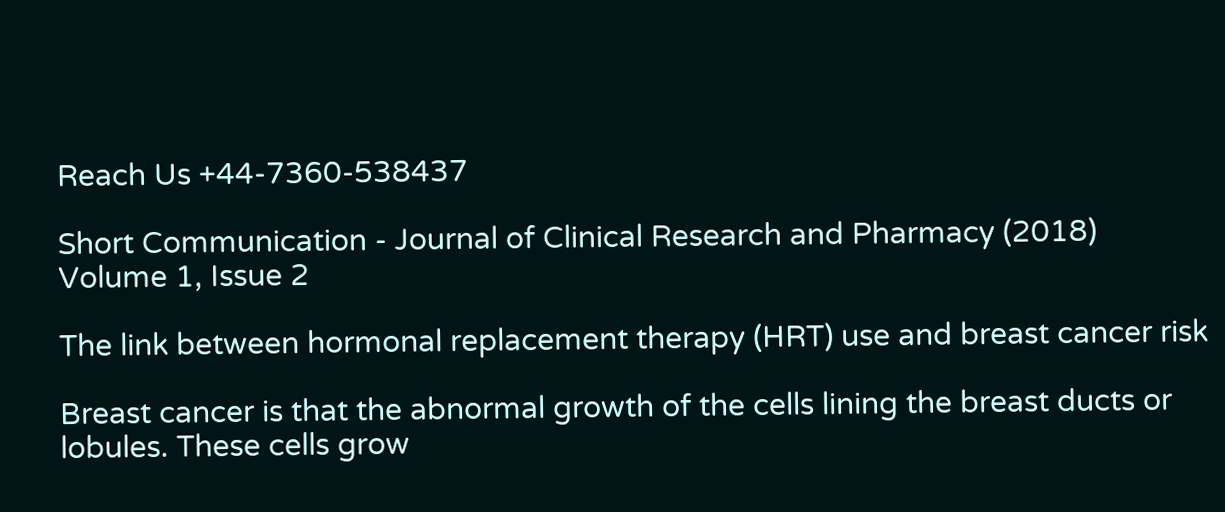Reach Us +44-7360-538437

Short Communication - Journal of Clinical Research and Pharmacy (2018) Volume 1, Issue 2

The link between hormonal replacement therapy (HRT) use and breast cancer risk

Breast cancer is that the abnormal growth of the cells lining the breast ducts or lobules. These cells grow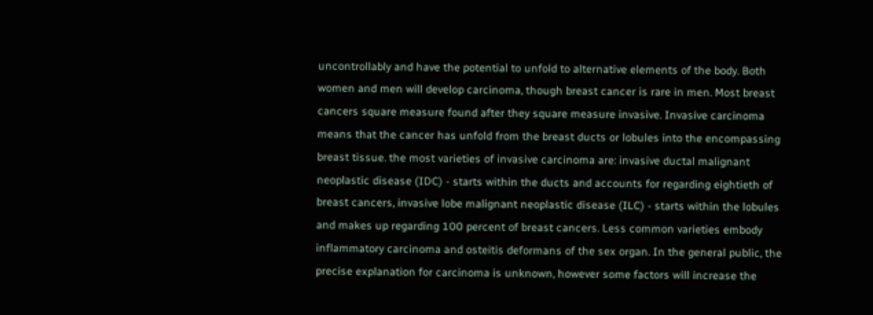uncontrollably and have the potential to unfold to alternative elements of the body. Both women and men will develop carcinoma, though breast cancer is rare in men. Most breast cancers square measure found after they square measure invasive. Invasive carcinoma means that the cancer has unfold from the breast ducts or lobules into the encompassing breast tissue. the most varieties of invasive carcinoma are: invasive ductal malignant neoplastic disease (IDC) - starts within the ducts and accounts for regarding eightieth of breast cancers, invasive lobe malignant neoplastic disease (ILC) - starts within the lobules and makes up regarding 100 percent of breast cancers. Less common varieties embody inflammatory carcinoma and osteitis deformans of the sex organ. In the general public, the precise explanation for carcinoma is unknown, however some factors will increase the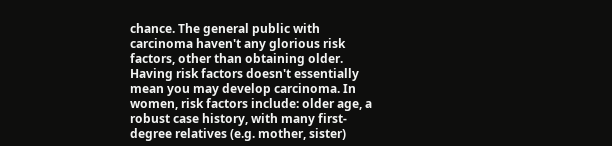chance. The general public with carcinoma haven't any glorious risk factors, other than obtaining older. Having risk factors doesn't essentially mean you may develop carcinoma. In women, risk factors include: older age, a robust case history, with many first-degree relatives (e.g. mother, sister)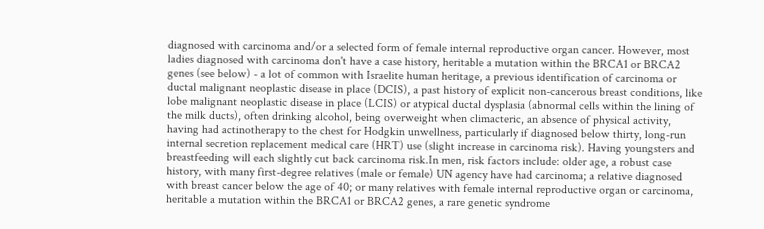diagnosed with carcinoma and/or a selected form of female internal reproductive organ cancer. However, most ladies diagnosed with carcinoma don't have a case history, heritable a mutation within the BRCA1 or BRCA2 genes (see below) - a lot of common with Israelite human heritage, a previous identification of carcinoma or ductal malignant neoplastic disease in place (DCIS), a past history of explicit non-cancerous breast conditions, like lobe malignant neoplastic disease in place (LCIS) or atypical ductal dysplasia (abnormal cells within the lining of the milk ducts), often drinking alcohol, being overweight when climacteric, an absence of physical activity, having had actinotherapy to the chest for Hodgkin unwellness, particularly if diagnosed below thirty, long-run internal secretion replacement medical care (HRT) use (slight increase in carcinoma risk). Having youngsters and breastfeeding will each slightly cut back carcinoma risk.In men, risk factors include: older age, a robust case history, with many first-degree relatives (male or female) UN agency have had carcinoma; a relative diagnosed with breast cancer below the age of 40; or many relatives with female internal reproductive organ or carcinoma, heritable a mutation within the BRCA1 or BRCA2 genes, a rare genetic syndrome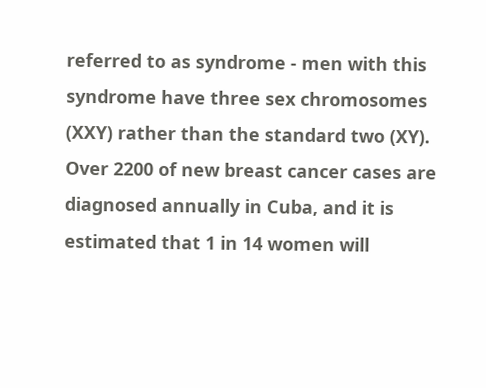referred to as syndrome - men with this syndrome have three sex chromosomes (XXY) rather than the standard two (XY). Over 2200 of new breast cancer cases are diagnosed annually in Cuba, and it is estimated that 1 in 14 women will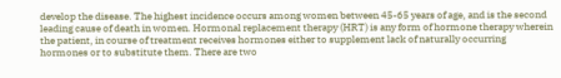develop the disease. The highest incidence occurs among women between 45-65 years of age, and is the second leading cause of death in women. Hormonal replacement therapy (HRT) is any form of hormone therapy wherein the patient, in course of treatment receives hormones either to supplement lack of naturally occurring hormones or to substitute them. There are two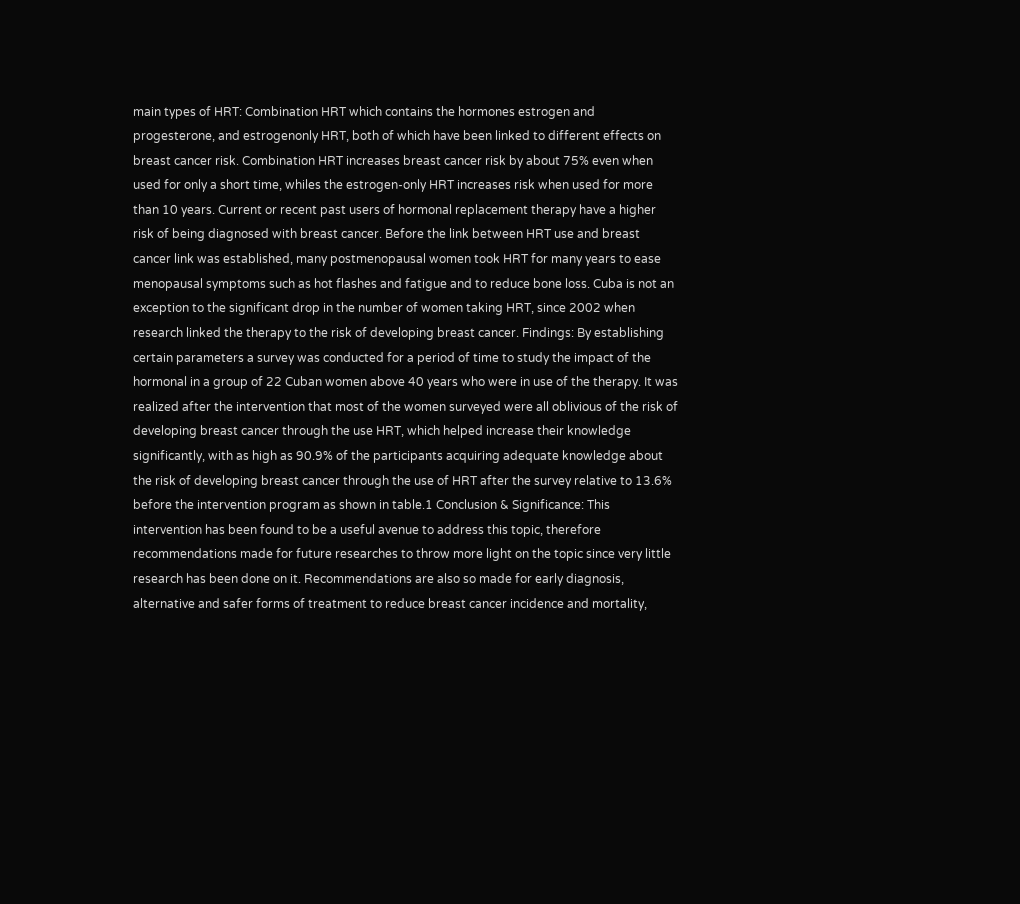main types of HRT: Combination HRT which contains the hormones estrogen and progesterone, and estrogenonly HRT, both of which have been linked to different effects on breast cancer risk. Combination HRT increases breast cancer risk by about 75% even when used for only a short time, whiles the estrogen-only HRT increases risk when used for more than 10 years. Current or recent past users of hormonal replacement therapy have a higher risk of being diagnosed with breast cancer. Before the link between HRT use and breast cancer link was established, many postmenopausal women took HRT for many years to ease menopausal symptoms such as hot flashes and fatigue and to reduce bone loss. Cuba is not an exception to the significant drop in the number of women taking HRT, since 2002 when research linked the therapy to the risk of developing breast cancer. Findings: By establishing certain parameters a survey was conducted for a period of time to study the impact of the hormonal in a group of 22 Cuban women above 40 years who were in use of the therapy. It was realized after the intervention that most of the women surveyed were all oblivious of the risk of developing breast cancer through the use HRT, which helped increase their knowledge significantly, with as high as 90.9% of the participants acquiring adequate knowledge about the risk of developing breast cancer through the use of HRT after the survey relative to 13.6% before the intervention program as shown in table.1 Conclusion & Significance: This intervention has been found to be a useful avenue to address this topic, therefore recommendations made for future researches to throw more light on the topic since very little research has been done on it. Recommendations are also so made for early diagnosis, alternative and safer forms of treatment to reduce breast cancer incidence and mortality,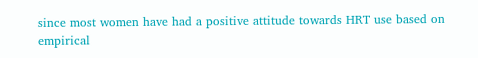since most women have had a positive attitude towards HRT use based on empirical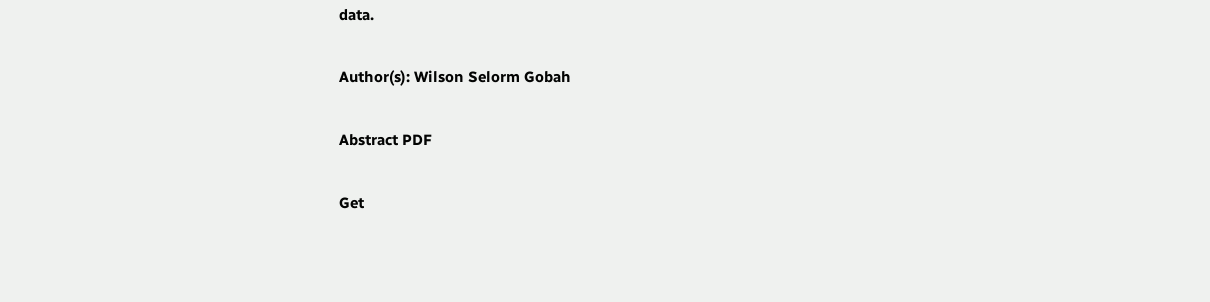data.

Author(s): Wilson Selorm Gobah

Abstract PDF

Get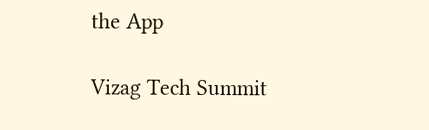the App

Vizag Tech Summit